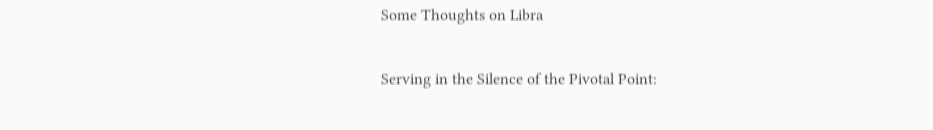Some Thoughts on Libra

Serving in the Silence of the Pivotal Point: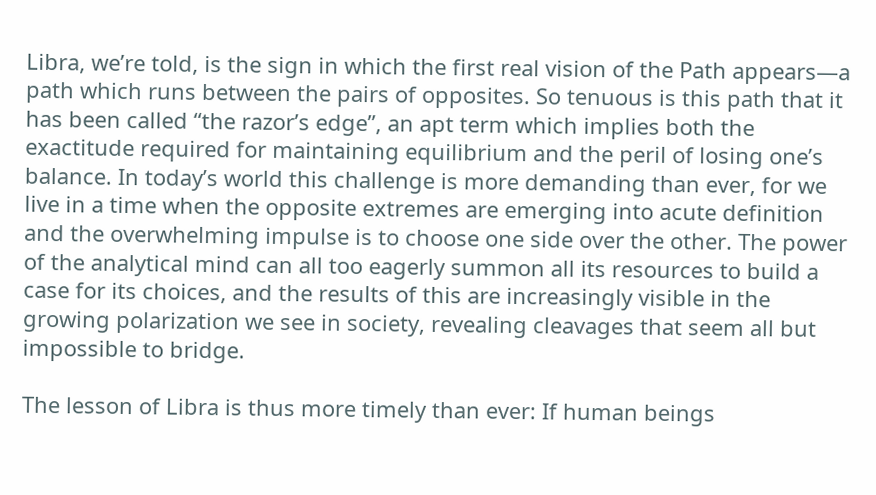Libra, we’re told, is the sign in which the first real vision of the Path appears—a path which runs between the pairs of opposites. So tenuous is this path that it has been called “the razor’s edge”, an apt term which implies both the exactitude required for maintaining equilibrium and the peril of losing one’s balance. In today’s world this challenge is more demanding than ever, for we live in a time when the opposite extremes are emerging into acute definition and the overwhelming impulse is to choose one side over the other. The power of the analytical mind can all too eagerly summon all its resources to build a case for its choices, and the results of this are increasingly visible in the growing polarization we see in society, revealing cleavages that seem all but impossible to bridge.

The lesson of Libra is thus more timely than ever: If human beings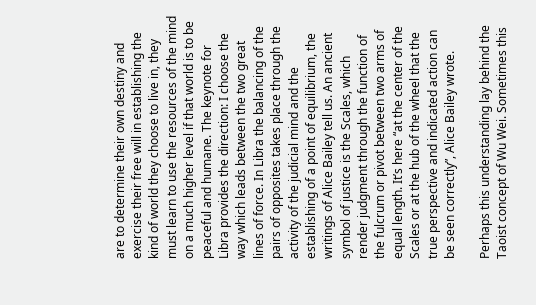are to determine their own destiny and exercise their free will in establishing the kind of world they choose to live in, they must learn to use the resources of the mind on a much higher level if that world is to be peaceful and humane. The keynote for Libra provides the direction: I choose the way which leads between the two great lines of force. In Libra the balancing of the pairs of opposites takes place through the activity of the judicial mind and the establishing of a point of equilibrium, the writings of Alice Bailey tell us. An ancient symbol of justice is the Scales, which render judgment through the function of the fulcrum or pivot between two arms of equal length. It’s here “at the center of the Scales or at the hub of the wheel that the true perspective and indicated action can be seen correctly”, Alice Bailey wrote.

Perhaps this understanding lay behind the Taoist concept of Wu Wei. Sometimes this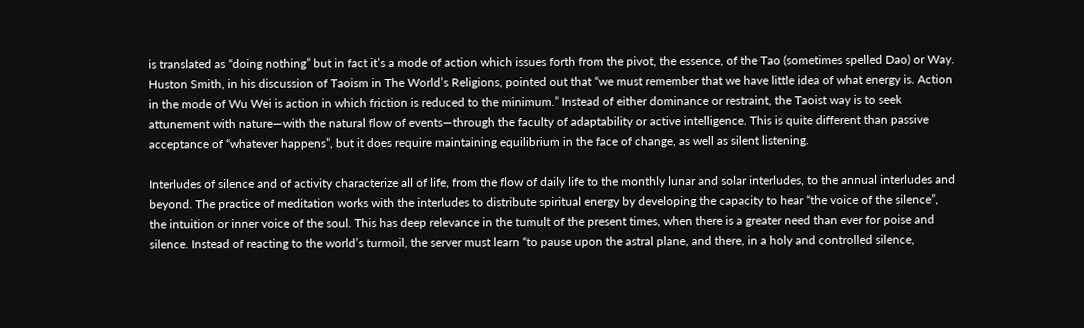is translated as “doing nothing” but in fact it’s a mode of action which issues forth from the pivot, the essence, of the Tao (sometimes spelled Dao) or Way. Huston Smith, in his discussion of Taoism in The World’s Religions, pointed out that “we must remember that we have little idea of what energy is. Action in the mode of Wu Wei is action in which friction is reduced to the minimum.” Instead of either dominance or restraint, the Taoist way is to seek attunement with nature—with the natural flow of events—through the faculty of adaptability or active intelligence. This is quite different than passive acceptance of “whatever happens”, but it does require maintaining equilibrium in the face of change, as well as silent listening.

Interludes of silence and of activity characterize all of life, from the flow of daily life to the monthly lunar and solar interludes, to the annual interludes and beyond. The practice of meditation works with the interludes to distribute spiritual energy by developing the capacity to hear “the voice of the silence”, the intuition or inner voice of the soul. This has deep relevance in the tumult of the present times, when there is a greater need than ever for poise and silence. Instead of reacting to the world’s turmoil, the server must learn “to pause upon the astral plane, and there, in a holy and controlled silence,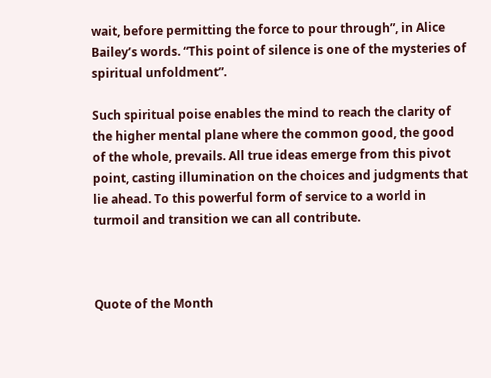wait, before permitting the force to pour through”, in Alice Bailey’s words. “This point of silence is one of the mysteries of spiritual unfoldment”.

Such spiritual poise enables the mind to reach the clarity of the higher mental plane where the common good, the good of the whole, prevails. All true ideas emerge from this pivot point, casting illumination on the choices and judgments that lie ahead. To this powerful form of service to a world in turmoil and transition we can all contribute.



Quote of the Month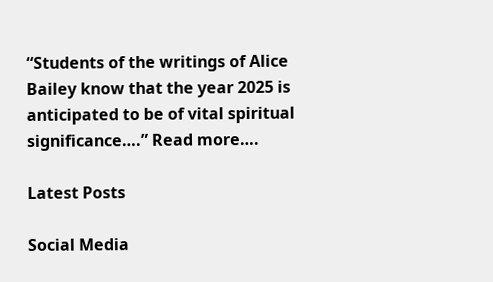“Students of the writings of Alice Bailey know that the year 2025 is anticipated to be of vital spiritual significance….” Read more….

Latest Posts

Social Media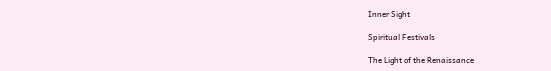Inner Sight

Spiritual Festivals

The Light of the Renaissance